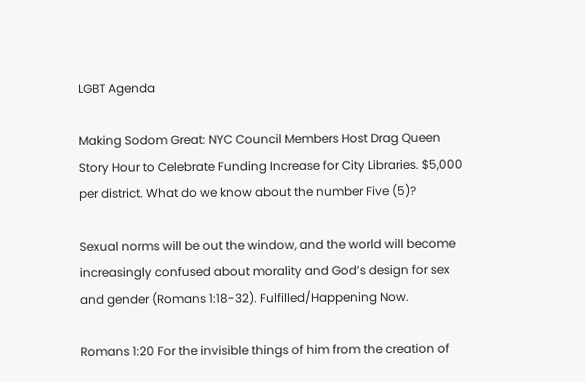LGBT Agenda

Making Sodom Great: NYC Council Members Host Drag Queen Story Hour to Celebrate Funding Increase for City Libraries. $5,000 per district. What do we know about the number Five (5)?

Sexual norms will be out the window, and the world will become increasingly confused about morality and God’s design for sex and gender (Romans 1:18-32). Fulfilled/Happening Now.

Romans 1:20 For the invisible things of him from the creation of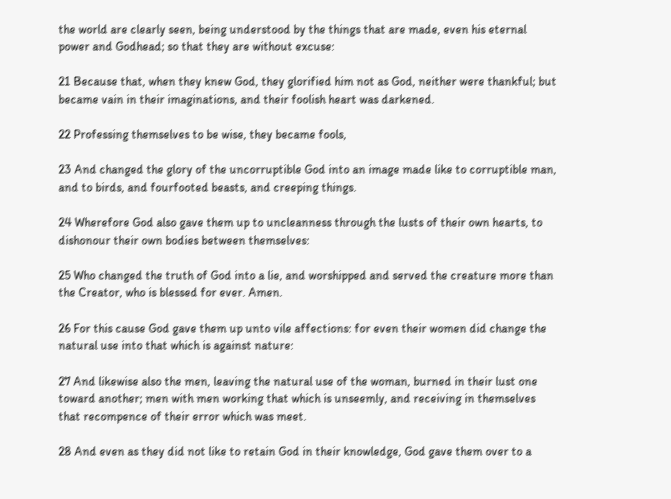the world are clearly seen, being understood by the things that are made, even his eternal power and Godhead; so that they are without excuse:

21 Because that, when they knew God, they glorified him not as God, neither were thankful; but became vain in their imaginations, and their foolish heart was darkened.

22 Professing themselves to be wise, they became fools,

23 And changed the glory of the uncorruptible God into an image made like to corruptible man, and to birds, and fourfooted beasts, and creeping things.

24 Wherefore God also gave them up to uncleanness through the lusts of their own hearts, to dishonour their own bodies between themselves:

25 Who changed the truth of God into a lie, and worshipped and served the creature more than the Creator, who is blessed for ever. Amen.

26 For this cause God gave them up unto vile affections: for even their women did change the natural use into that which is against nature:

27 And likewise also the men, leaving the natural use of the woman, burned in their lust one toward another; men with men working that which is unseemly, and receiving in themselves that recompence of their error which was meet.

28 And even as they did not like to retain God in their knowledge, God gave them over to a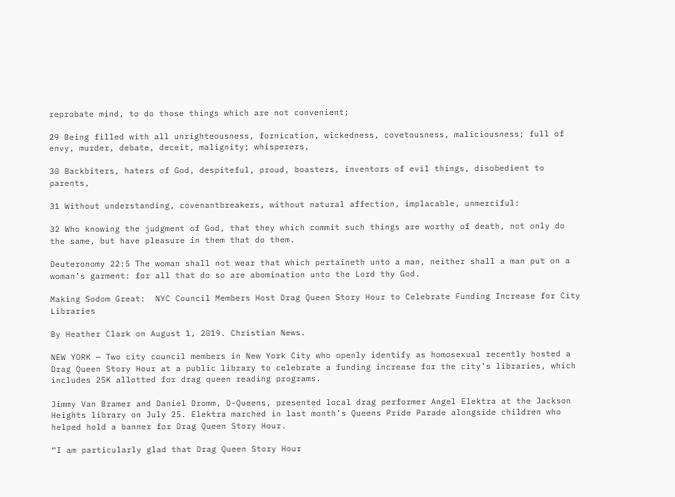reprobate mind, to do those things which are not convenient;

29 Being filled with all unrighteousness, fornication, wickedness, covetousness, maliciousness; full of envy, murder, debate, deceit, malignity; whisperers,

30 Backbiters, haters of God, despiteful, proud, boasters, inventors of evil things, disobedient to parents,

31 Without understanding, covenantbreakers, without natural affection, implacable, unmerciful:

32 Who knowing the judgment of God, that they which commit such things are worthy of death, not only do the same, but have pleasure in them that do them.

Deuteronomy 22:5 The woman shall not wear that which pertaineth unto a man, neither shall a man put on a woman’s garment: for all that do so are abomination unto the Lord thy God.

Making Sodom Great:  NYC Council Members Host Drag Queen Story Hour to Celebrate Funding Increase for City Libraries

By Heather Clark on August 1, 2019. Christian News.

NEW YORK — Two city council members in New York City who openly identify as homosexual recently hosted a Drag Queen Story Hour at a public library to celebrate a funding increase for the city’s libraries, which includes 25K allotted for drag queen reading programs.

Jimmy Van Bramer and Daniel Dromm, D-Queens, presented local drag performer Angel Elektra at the Jackson Heights library on July 25. Elektra marched in last month’s Queens Pride Parade alongside children who helped hold a banner for Drag Queen Story Hour.

“I am particularly glad that Drag Queen Story Hour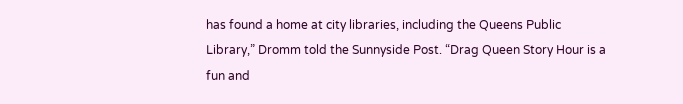has found a home at city libraries, including the Queens Public Library,” Dromm told the Sunnyside Post. “Drag Queen Story Hour is a fun and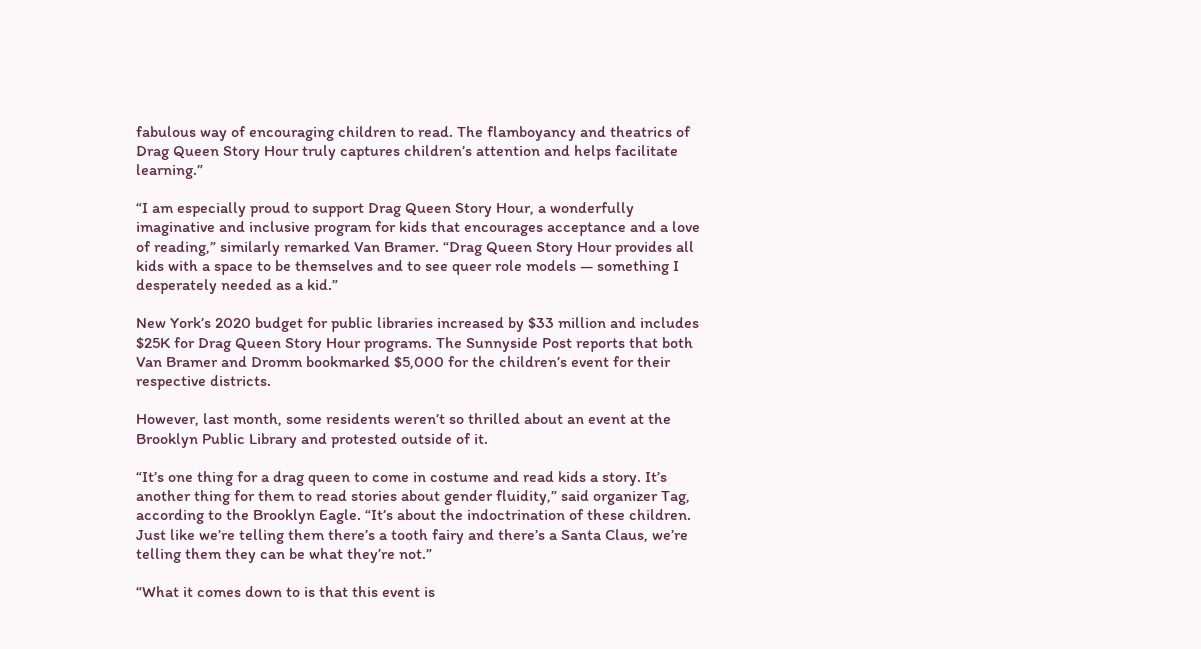fabulous way of encouraging children to read. The flamboyancy and theatrics of Drag Queen Story Hour truly captures children’s attention and helps facilitate learning.”

“I am especially proud to support Drag Queen Story Hour, a wonderfully imaginative and inclusive program for kids that encourages acceptance and a love of reading,” similarly remarked Van Bramer. “Drag Queen Story Hour provides all kids with a space to be themselves and to see queer role models — something I desperately needed as a kid.”

New York’s 2020 budget for public libraries increased by $33 million and includes $25K for Drag Queen Story Hour programs. The Sunnyside Post reports that both Van Bramer and Dromm bookmarked $5,000 for the children’s event for their respective districts.

However, last month, some residents weren’t so thrilled about an event at the Brooklyn Public Library and protested outside of it.

“It’s one thing for a drag queen to come in costume and read kids a story. It’s another thing for them to read stories about gender fluidity,” said organizer Tag, according to the Brooklyn Eagle. “It’s about the indoctrination of these children. Just like we’re telling them there’s a tooth fairy and there’s a Santa Claus, we’re telling them they can be what they’re not.”

“What it comes down to is that this event is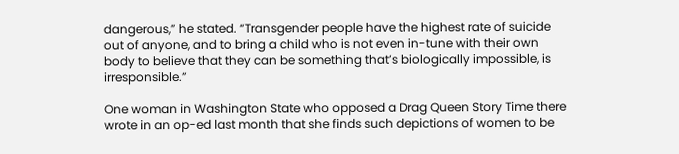dangerous,” he stated. “Transgender people have the highest rate of suicide out of anyone, and to bring a child who is not even in-tune with their own body to believe that they can be something that’s biologically impossible, is irresponsible.”

One woman in Washington State who opposed a Drag Queen Story Time there wrote in an op-ed last month that she finds such depictions of women to be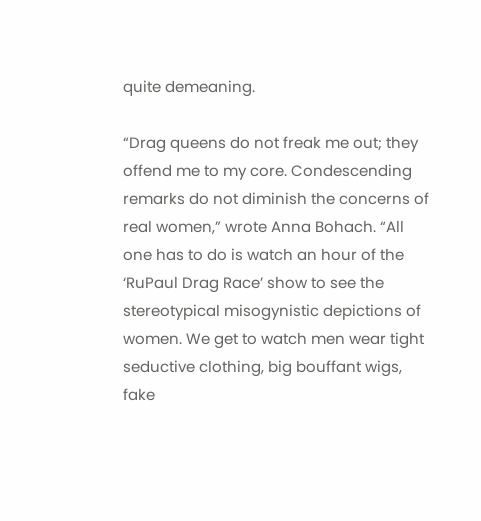quite demeaning.

“Drag queens do not freak me out; they offend me to my core. Condescending remarks do not diminish the concerns of real women,” wrote Anna Bohach. “All one has to do is watch an hour of the ‘RuPaul Drag Race’ show to see the stereotypical misogynistic depictions of women. We get to watch men wear tight seductive clothing, big bouffant wigs, fake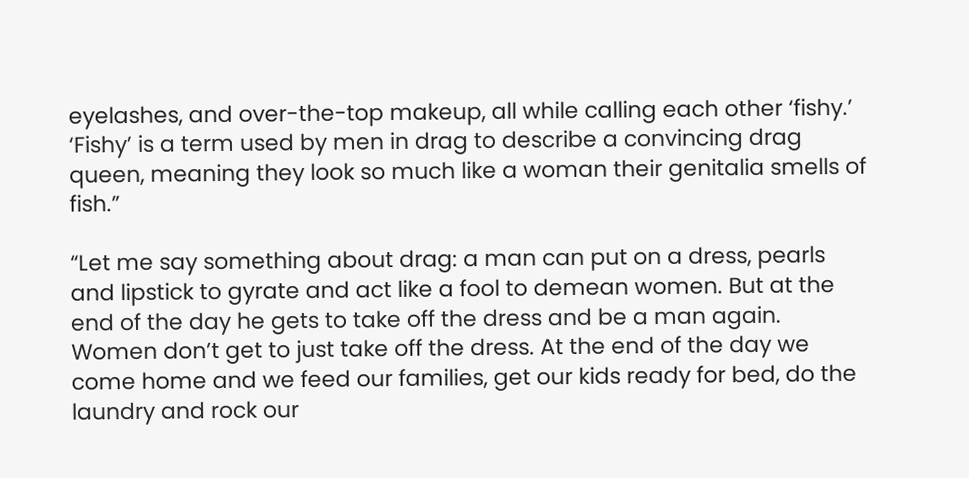eyelashes, and over-the-top makeup, all while calling each other ‘fishy.’ ‘Fishy’ is a term used by men in drag to describe a convincing drag queen, meaning they look so much like a woman their genitalia smells of fish.”

“Let me say something about drag: a man can put on a dress, pearls and lipstick to gyrate and act like a fool to demean women. But at the end of the day he gets to take off the dress and be a man again. Women don’t get to just take off the dress. At the end of the day we come home and we feed our families, get our kids ready for bed, do the laundry and rock our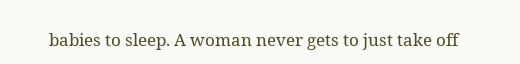babies to sleep. A woman never gets to just take off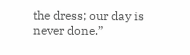the dress; our day is never done.”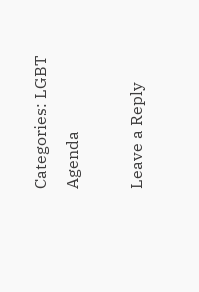Categories: LGBT Agenda

Leave a Reply